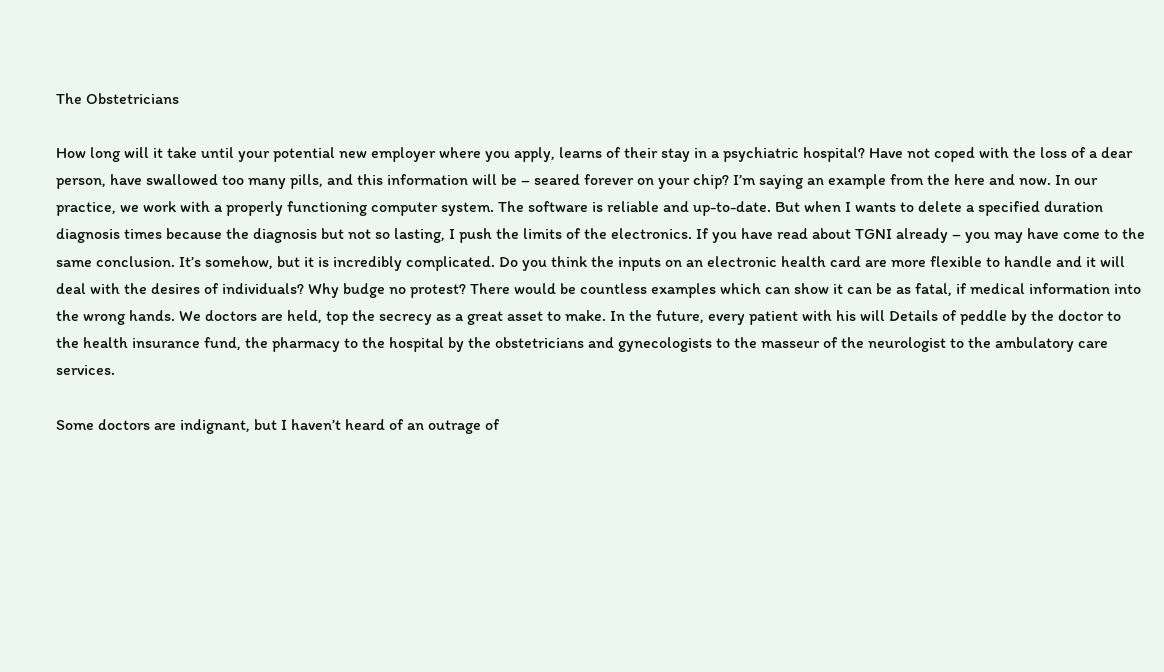The Obstetricians

How long will it take until your potential new employer where you apply, learns of their stay in a psychiatric hospital? Have not coped with the loss of a dear person, have swallowed too many pills, and this information will be – seared forever on your chip? I’m saying an example from the here and now. In our practice, we work with a properly functioning computer system. The software is reliable and up-to-date. But when I wants to delete a specified duration diagnosis times because the diagnosis but not so lasting, I push the limits of the electronics. If you have read about TGNI already – you may have come to the same conclusion. It’s somehow, but it is incredibly complicated. Do you think the inputs on an electronic health card are more flexible to handle and it will deal with the desires of individuals? Why budge no protest? There would be countless examples which can show it can be as fatal, if medical information into the wrong hands. We doctors are held, top the secrecy as a great asset to make. In the future, every patient with his will Details of peddle by the doctor to the health insurance fund, the pharmacy to the hospital by the obstetricians and gynecologists to the masseur of the neurologist to the ambulatory care services.

Some doctors are indignant, but I haven’t heard of an outrage of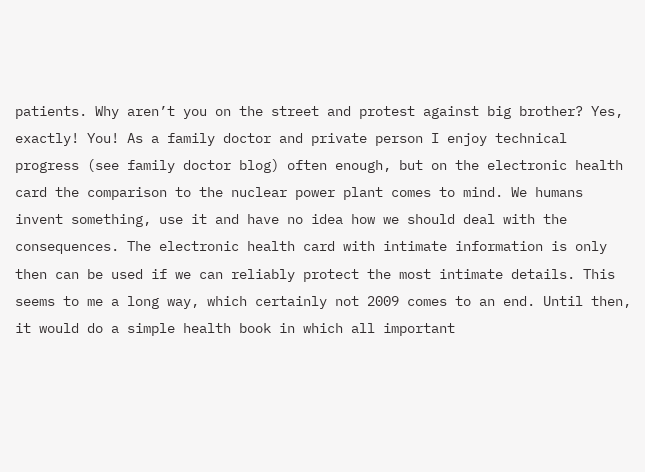patients. Why aren’t you on the street and protest against big brother? Yes, exactly! You! As a family doctor and private person I enjoy technical progress (see family doctor blog) often enough, but on the electronic health card the comparison to the nuclear power plant comes to mind. We humans invent something, use it and have no idea how we should deal with the consequences. The electronic health card with intimate information is only then can be used if we can reliably protect the most intimate details. This seems to me a long way, which certainly not 2009 comes to an end. Until then, it would do a simple health book in which all important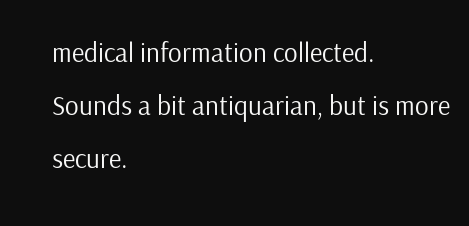medical information collected. Sounds a bit antiquarian, but is more secure.